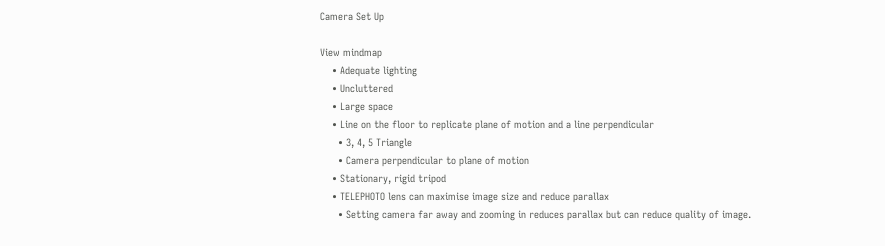Camera Set Up

View mindmap
    • Adequate lighting
    • Uncluttered
    • Large space
    • Line on the floor to replicate plane of motion and a line perpendicular
      • 3, 4, 5 Triangle
      • Camera perpendicular to plane of motion
    • Stationary, rigid tripod
    • TELEPHOTO lens can maximise image size and reduce parallax
      • Setting camera far away and zooming in reduces parallax but can reduce quality of image.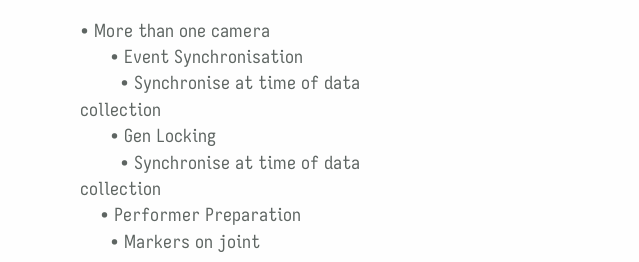• More than one camera
      • Event Synchronisation
        • Synchronise at time of data collection
      • Gen Locking
        • Synchronise at time of data collection
    • Performer Preparation
      • Markers on joint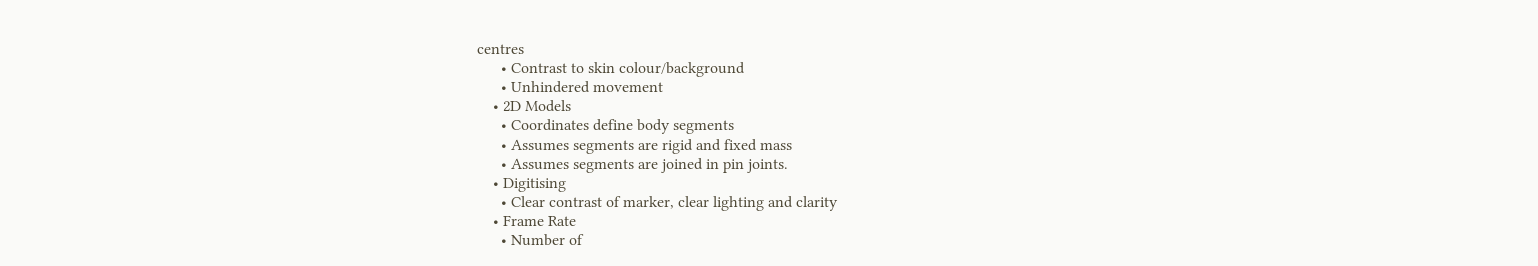centres
      • Contrast to skin colour/background
      • Unhindered movement
    • 2D Models
      • Coordinates define body segments
      • Assumes segments are rigid and fixed mass
      • Assumes segments are joined in pin joints.
    • Digitising
      • Clear contrast of marker, clear lighting and clarity
    • Frame Rate
      • Number of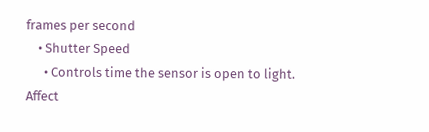frames per second
    • Shutter Speed
      • Controls time the sensor is open to light. Affect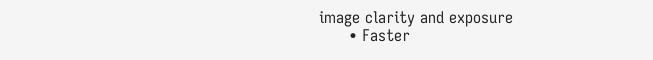image clarity and exposure
      • Faster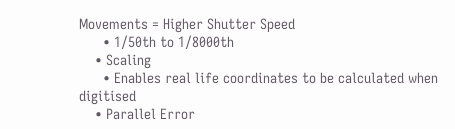Movements = Higher Shutter Speed
      • 1/50th to 1/8000th
    • Scaling
      • Enables real life coordinates to be calculated when digitised
    • Parallel Error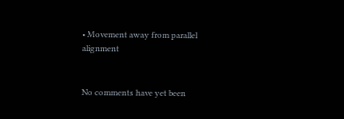• Movement away from parallel alignment


No comments have yet been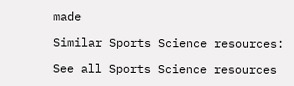made

Similar Sports Science resources:

See all Sports Science resources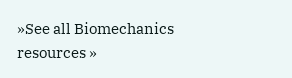»See all Biomechanics resources »